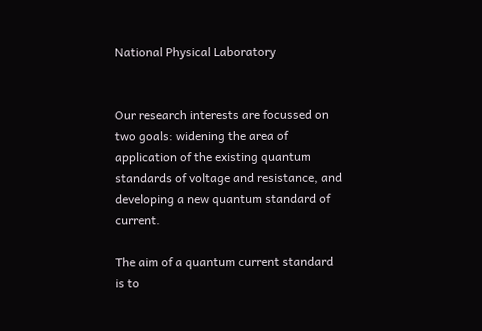National Physical Laboratory


Our research interests are focussed on two goals: widening the area of application of the existing quantum standards of voltage and resistance, and developing a new quantum standard of current.

The aim of a quantum current standard is to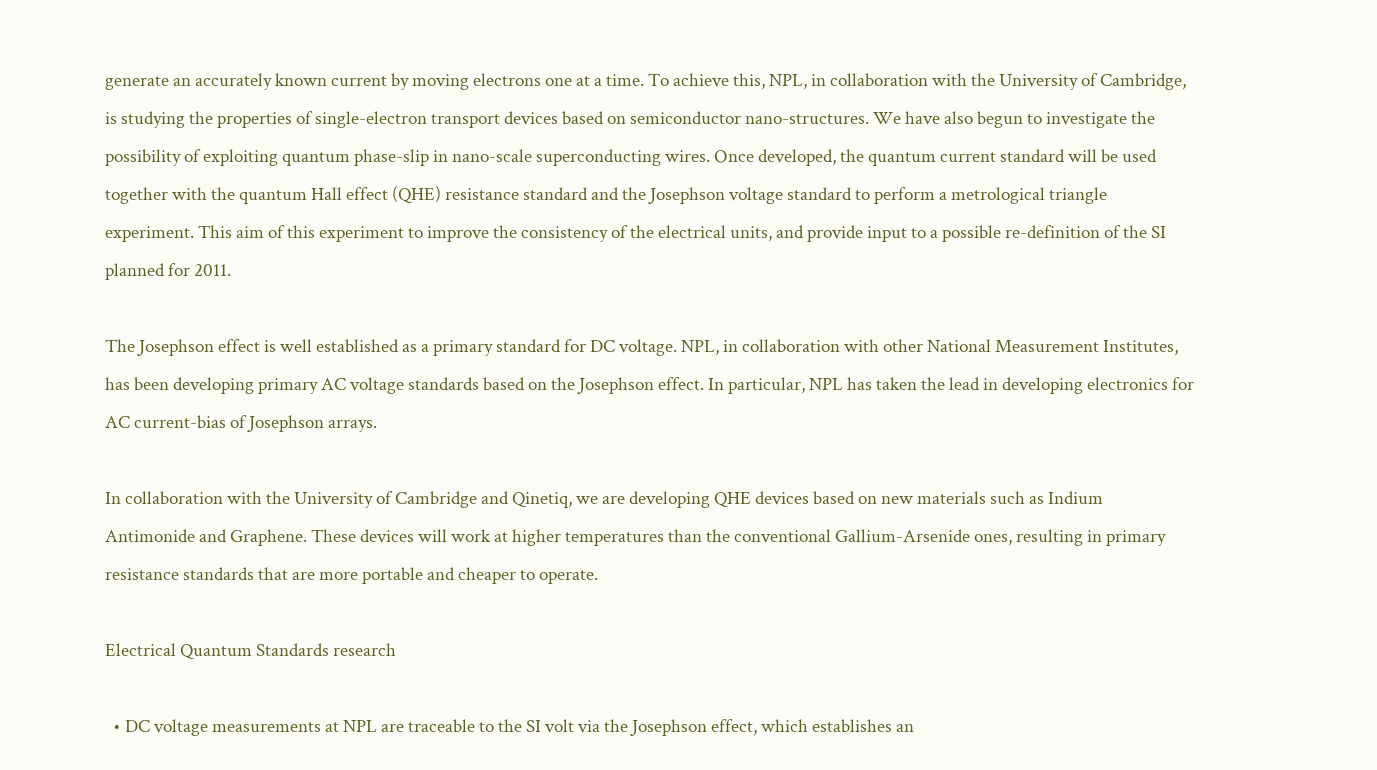generate an accurately known current by moving electrons one at a time. To achieve this, NPL, in collaboration with the University of Cambridge, is studying the properties of single-electron transport devices based on semiconductor nano-structures. We have also begun to investigate the possibility of exploiting quantum phase-slip in nano-scale superconducting wires. Once developed, the quantum current standard will be used together with the quantum Hall effect (QHE) resistance standard and the Josephson voltage standard to perform a metrological triangle experiment. This aim of this experiment to improve the consistency of the electrical units, and provide input to a possible re-definition of the SI planned for 2011.

The Josephson effect is well established as a primary standard for DC voltage. NPL, in collaboration with other National Measurement Institutes, has been developing primary AC voltage standards based on the Josephson effect. In particular, NPL has taken the lead in developing electronics for AC current-bias of Josephson arrays.

In collaboration with the University of Cambridge and Qinetiq, we are developing QHE devices based on new materials such as Indium Antimonide and Graphene. These devices will work at higher temperatures than the conventional Gallium-Arsenide ones, resulting in primary resistance standards that are more portable and cheaper to operate.

Electrical Quantum Standards research

  • DC voltage measurements at NPL are traceable to the SI volt via the Josephson effect, which establishes an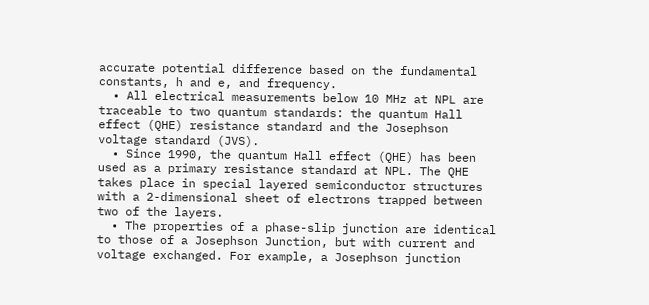accurate potential difference based on the fundamental constants, h and e, and frequency.
  • All electrical measurements below 10 MHz at NPL are traceable to two quantum standards: the quantum Hall effect (QHE) resistance standard and the Josephson voltage standard (JVS).
  • Since 1990, the quantum Hall effect (QHE) has been used as a primary resistance standard at NPL. The QHE takes place in special layered semiconductor structures with a 2-dimensional sheet of electrons trapped between two of the layers.
  • The properties of a phase-slip junction are identical to those of a Josephson Junction, but with current and voltage exchanged. For example, a Josephson junction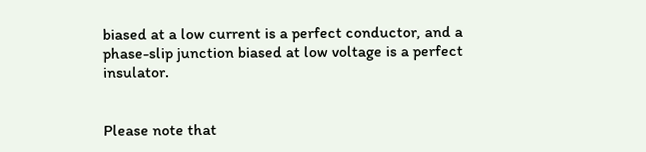biased at a low current is a perfect conductor, and a phase-slip junction biased at low voltage is a perfect insulator.


Please note that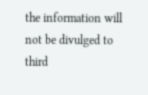the information will not be divulged to third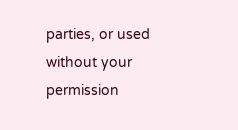parties, or used without your permission